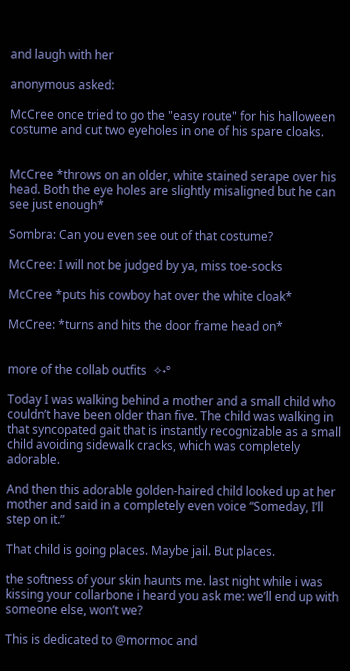and laugh with her

anonymous asked:

McCree once tried to go the "easy route" for his halloween costume and cut two eyeholes in one of his spare cloaks.


McCree *throws on an older, white stained serape over his head. Both the eye holes are slightly misaligned but he can see just enough*

Sombra: Can you even see out of that costume?

McCree: I will not be judged by ya, miss toe-socks

McCree *puts his cowboy hat over the white cloak*

McCree: *turns and hits the door frame head on*


more of the collab outfits  ✧˖°

Today I was walking behind a mother and a small child who couldn’t have been older than five. The child was walking in that syncopated gait that is instantly recognizable as a small child avoiding sidewalk cracks, which was completely adorable.

And then this adorable golden-haired child looked up at her mother and said in a completely even voice “Someday, I’ll step on it.”

That child is going places. Maybe jail. But places.

the softness of your skin haunts me. last night while i was kissing your collarbone i heard you ask me: we’ll end up with someone else, won’t we?

This is dedicated to @mormoc and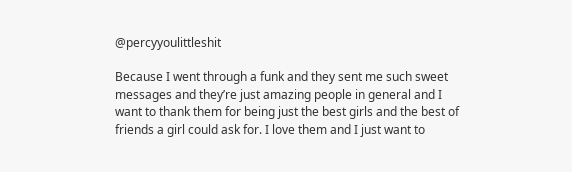@percyyoulittleshit

Because I went through a funk and they sent me such sweet messages and they’re just amazing people in general and I want to thank them for being just the best girls and the best of friends a girl could ask for. I love them and I just want to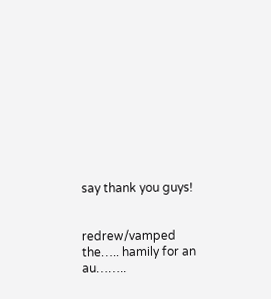say thank you guys!


redrew/vamped the….. hamily for an au……..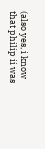(also yes, i know that philip ii was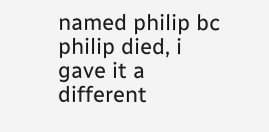named philip bc philip died, i gave it a different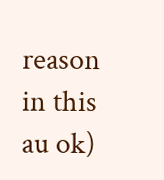reason in this au ok)